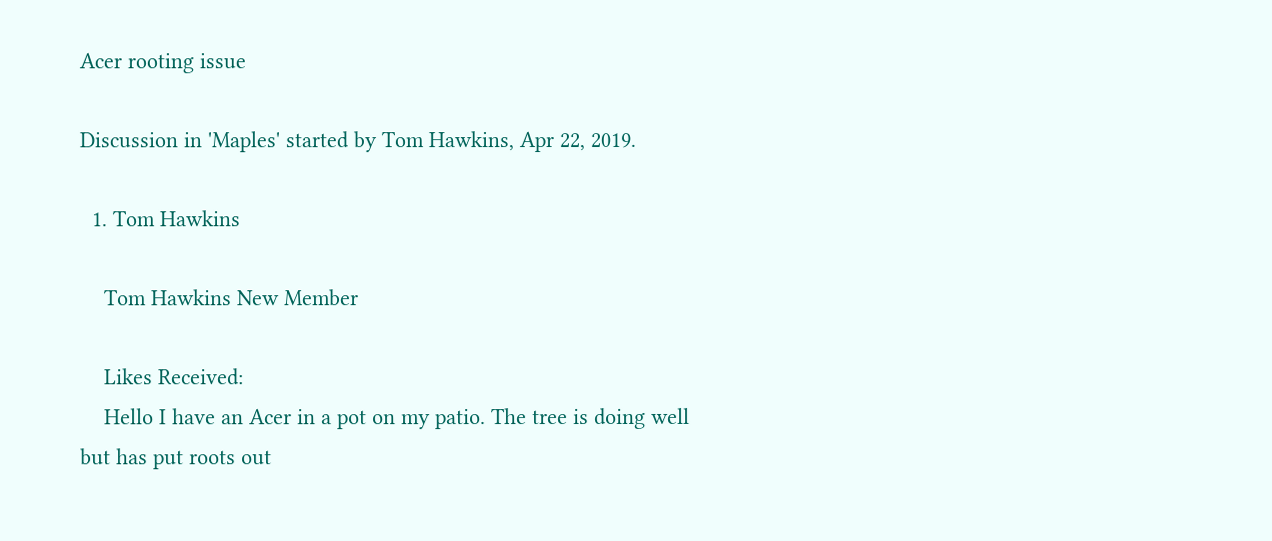Acer rooting issue

Discussion in 'Maples' started by Tom Hawkins, Apr 22, 2019.

  1. Tom Hawkins

    Tom Hawkins New Member

    Likes Received:
    Hello I have an Acer in a pot on my patio. The tree is doing well but has put roots out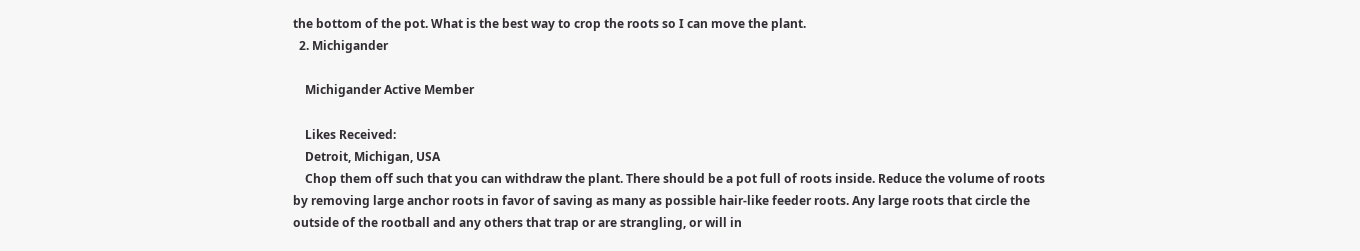the bottom of the pot. What is the best way to crop the roots so I can move the plant.
  2. Michigander

    Michigander Active Member

    Likes Received:
    Detroit, Michigan, USA
    Chop them off such that you can withdraw the plant. There should be a pot full of roots inside. Reduce the volume of roots by removing large anchor roots in favor of saving as many as possible hair-like feeder roots. Any large roots that circle the outside of the rootball and any others that trap or are strangling, or will in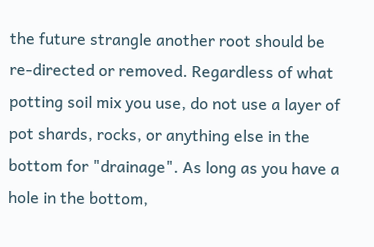the future strangle another root should be re-directed or removed. Regardless of what potting soil mix you use, do not use a layer of pot shards, rocks, or anything else in the bottom for "drainage". As long as you have a hole in the bottom,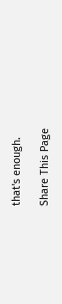that's enough.

Share This Page